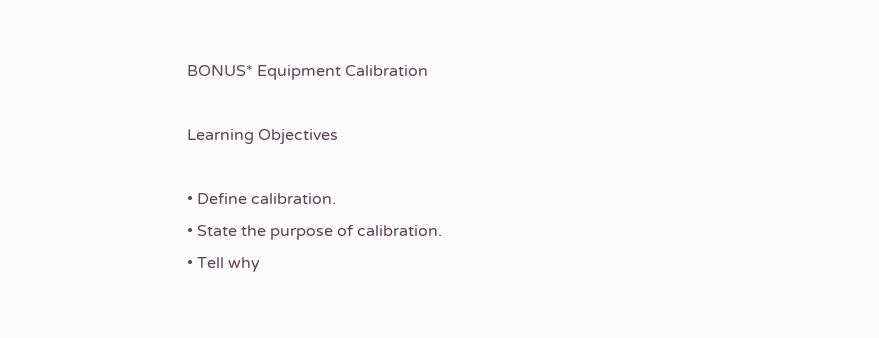BONUS* Equipment Calibration

Learning Objectives

• Define calibration.
• State the purpose of calibration.
• Tell why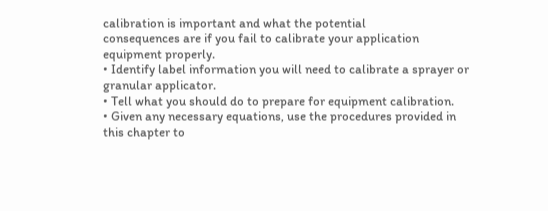calibration is important and what the potential
consequences are if you fail to calibrate your application
equipment properly.
• Identify label information you will need to calibrate a sprayer or
granular applicator.
• Tell what you should do to prepare for equipment calibration.
• Given any necessary equations, use the procedures provided in
this chapter to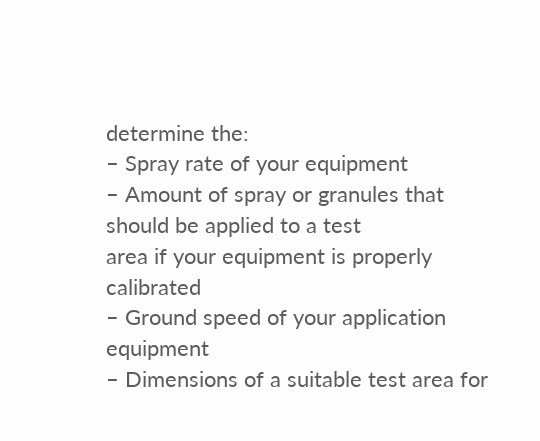determine the:
– Spray rate of your equipment
– Amount of spray or granules that should be applied to a test
area if your equipment is properly calibrated
– Ground speed of your application equipment
– Dimensions of a suitable test area for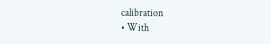calibration
• With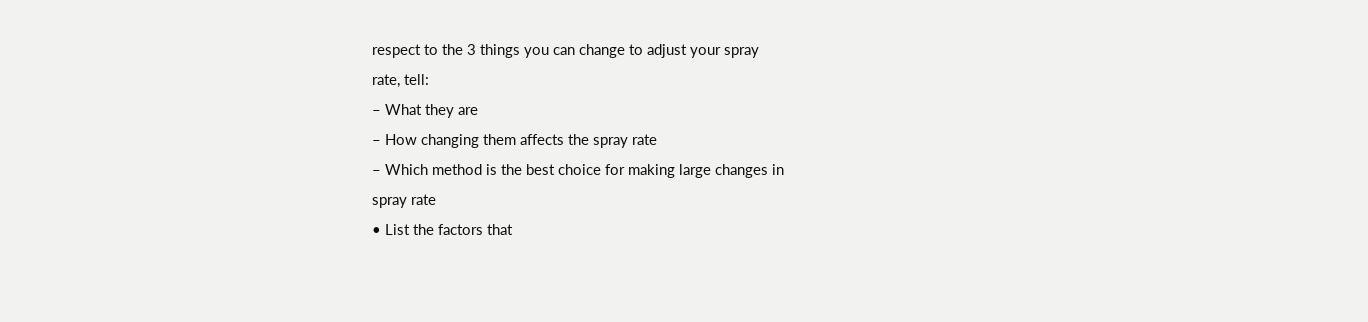respect to the 3 things you can change to adjust your spray
rate, tell:
– What they are
– How changing them affects the spray rate
– Which method is the best choice for making large changes in
spray rate
• List the factors that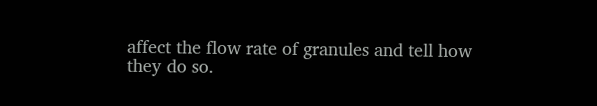affect the flow rate of granules and tell how
they do so.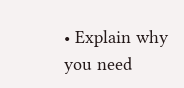• Explain why you need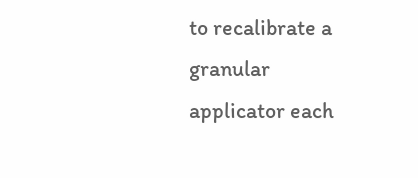to recalibrate a granular applicator each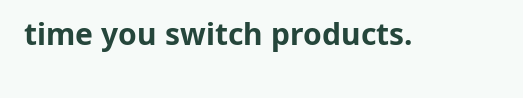time you switch products.